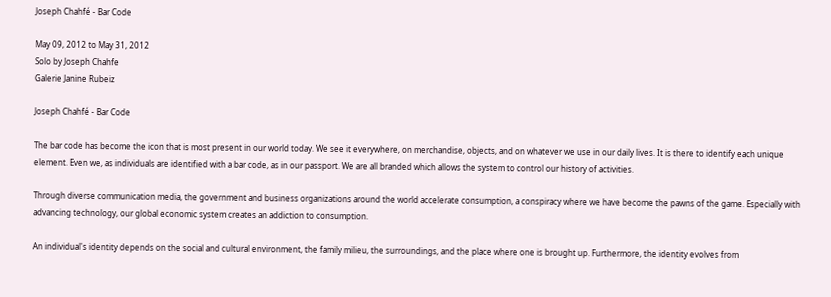Joseph Chahfé - Bar Code

May 09, 2012 to May 31, 2012
Solo by Joseph Chahfe
Galerie Janine Rubeiz

Joseph Chahfé - Bar Code

The bar code has become the icon that is most present in our world today. We see it everywhere, on merchandise, objects, and on whatever we use in our daily lives. It is there to identify each unique element. Even we, as individuals are identified with a bar code, as in our passport. We are all branded which allows the system to control our history of activities.

Through diverse communication media, the government and business organizations around the world accelerate consumption, a conspiracy where we have become the pawns of the game. Especially with advancing technology, our global economic system creates an addiction to consumption.

An individual's identity depends on the social and cultural environment, the family milieu, the surroundings, and the place where one is brought up. Furthermore, the identity evolves from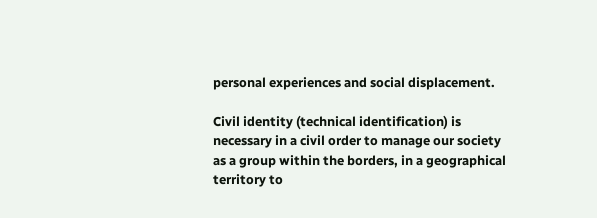personal experiences and social displacement.

Civil identity (technical identification) is necessary in a civil order to manage our society as a group within the borders, in a geographical territory to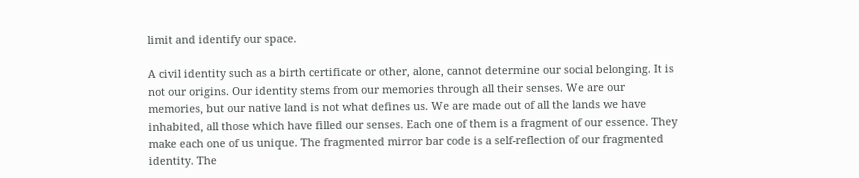limit and identify our space.

A civil identity such as a birth certificate or other, alone, cannot determine our social belonging. It is not our origins. Our identity stems from our memories through all their senses. We are our memories, but our native land is not what defines us. We are made out of all the lands we have inhabited, all those which have filled our senses. Each one of them is a fragment of our essence. They make each one of us unique. The fragmented mirror bar code is a self-reflection of our fragmented identity. The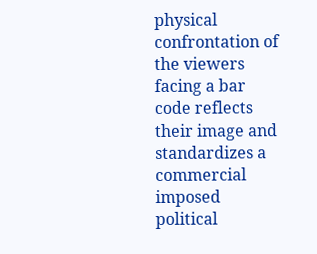physical confrontation of the viewers facing a bar code reflects their image and standardizes a commercial imposed political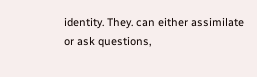identity. They. can either assimilate or ask questions,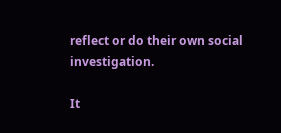reflect or do their own social investigation.

It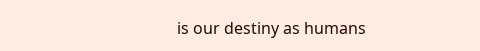is our destiny as humans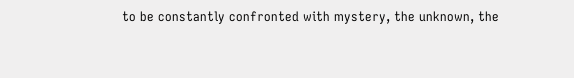to be constantly confronted with mystery, the unknown, the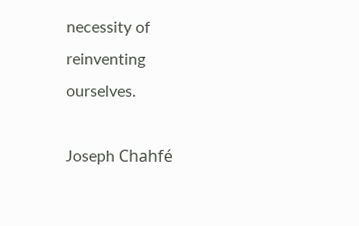necessity of reinventing ourselves.

Joseph Chahfé